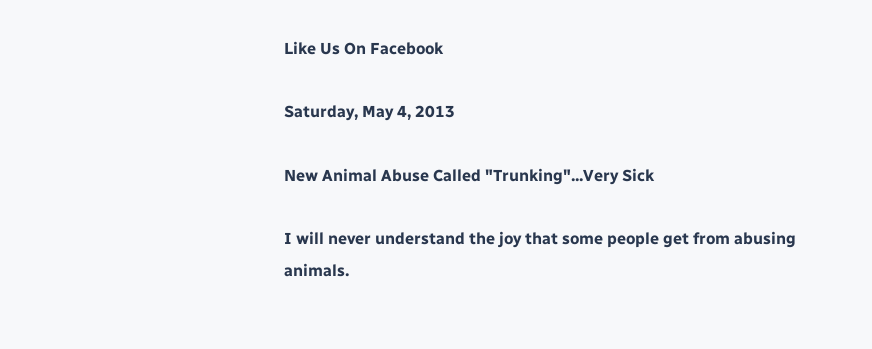Like Us On Facebook

Saturday, May 4, 2013

New Animal Abuse Called "Trunking"...Very Sick

I will never understand the joy that some people get from abusing animals.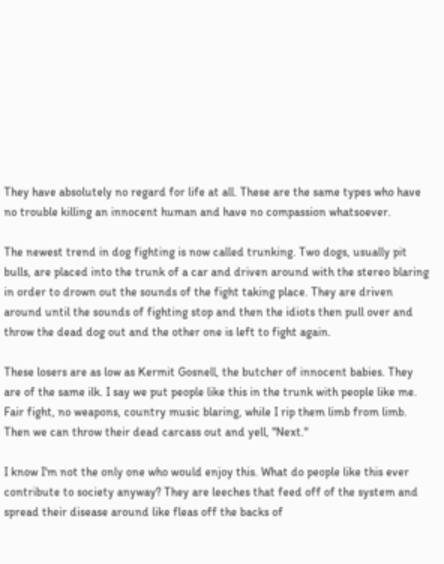They have absolutely no regard for life at all. These are the same types who have no trouble killing an innocent human and have no compassion whatsoever.

The newest trend in dog fighting is now called trunking. Two dogs, usually pit bulls, are placed into the trunk of a car and driven around with the stereo blaring in order to drown out the sounds of the fight taking place. They are driven around until the sounds of fighting stop and then the idiots then pull over and throw the dead dog out and the other one is left to fight again.

These losers are as low as Kermit Gosnell, the butcher of innocent babies. They are of the same ilk. I say we put people like this in the trunk with people like me. Fair fight, no weapons, country music blaring, while I rip them limb from limb. Then we can throw their dead carcass out and yell, "Next."

I know I'm not the only one who would enjoy this. What do people like this ever contribute to society anyway? They are leeches that feed off of the system and spread their disease around like fleas off the backs of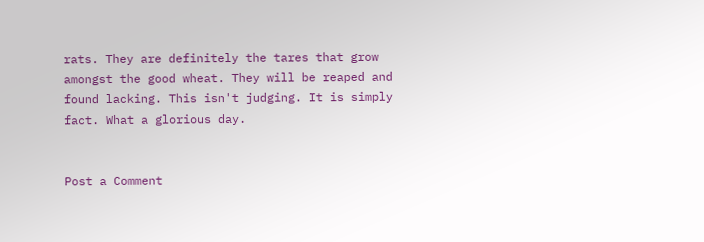rats. They are definitely the tares that grow amongst the good wheat. They will be reaped and found lacking. This isn't judging. It is simply fact. What a glorious day.


Post a Comment